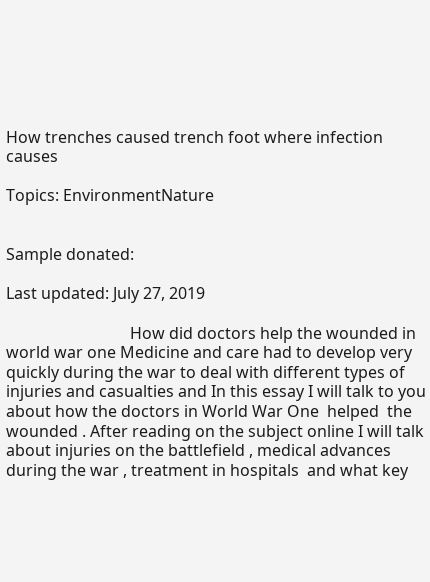How trenches caused trench foot where infection causes

Topics: EnvironmentNature


Sample donated:

Last updated: July 27, 2019

                               How did doctors help the wounded in world war one Medicine and care had to develop very quickly during the war to deal with different types of injuries and casualties and In this essay I will talk to you about how the doctors in World War One  helped  the wounded . After reading on the subject online I will talk about injuries on the battlefield , medical advances during the war , treatment in hospitals  and what key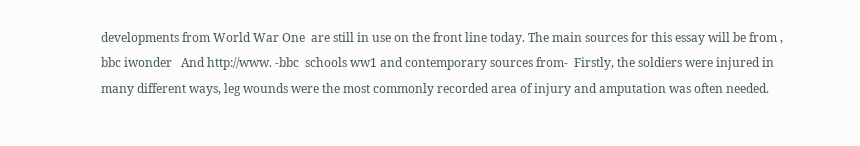developments from World War One  are still in use on the front line today. The main sources for this essay will be from ,  bbc iwonder   And http://www. -bbc  schools ww1 and contemporary sources from-  Firstly, the soldiers were injured in many different ways, leg wounds were the most commonly recorded area of injury and amputation was often needed.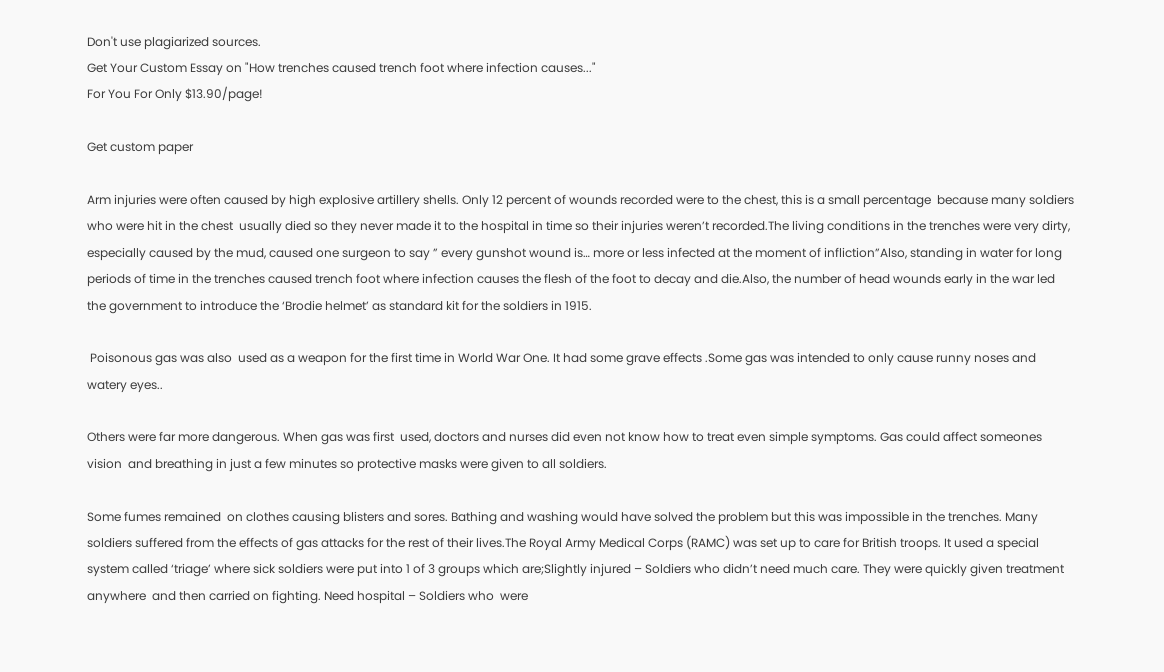Don't use plagiarized sources.
Get Your Custom Essay on "How trenches caused trench foot where infection causes..."
For You For Only $13.90/page!

Get custom paper

Arm injuries were often caused by high explosive artillery shells. Only 12 percent of wounds recorded were to the chest, this is a small percentage  because many soldiers who were hit in the chest  usually died so they never made it to the hospital in time so their injuries weren’t recorded.The living conditions in the trenches were very dirty, especially caused by the mud, caused one surgeon to say ” every gunshot wound is… more or less infected at the moment of infliction”Also, standing in water for long periods of time in the trenches caused trench foot where infection causes the flesh of the foot to decay and die.Also, the number of head wounds early in the war led the government to introduce the ‘Brodie helmet’ as standard kit for the soldiers in 1915.

 Poisonous gas was also  used as a weapon for the first time in World War One. It had some grave effects .Some gas was intended to only cause runny noses and watery eyes..

Others were far more dangerous. When gas was first  used, doctors and nurses did even not know how to treat even simple symptoms. Gas could affect someones vision  and breathing in just a few minutes so protective masks were given to all soldiers.

Some fumes remained  on clothes causing blisters and sores. Bathing and washing would have solved the problem but this was impossible in the trenches. Many soldiers suffered from the effects of gas attacks for the rest of their lives.The Royal Army Medical Corps (RAMC) was set up to care for British troops. It used a special system called ‘triage’ where sick soldiers were put into 1 of 3 groups which are;Slightly injured – Soldiers who didn’t need much care. They were quickly given treatment anywhere  and then carried on fighting. Need hospital – Soldiers who  were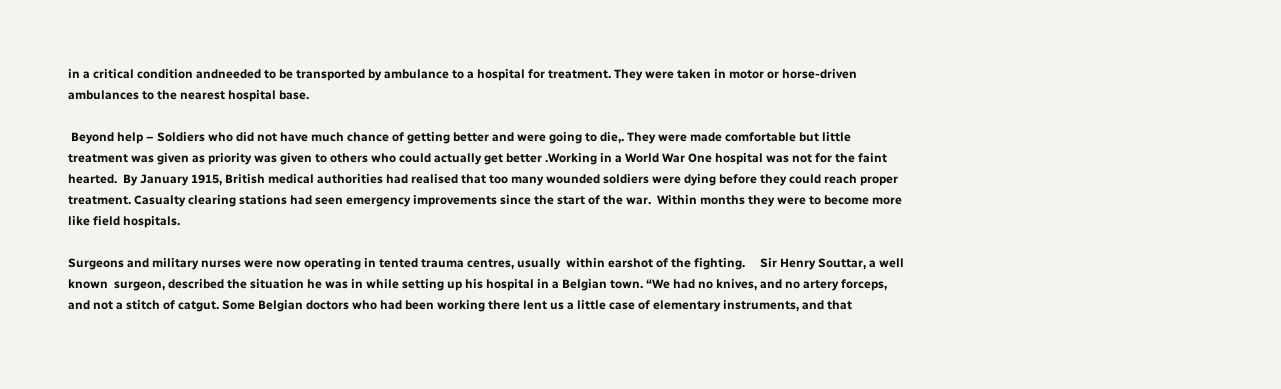in a critical condition andneeded to be transported by ambulance to a hospital for treatment. They were taken in motor or horse-driven ambulances to the nearest hospital base.

 Beyond help – Soldiers who did not have much chance of getting better and were going to die,. They were made comfortable but little treatment was given as priority was given to others who could actually get better .Working in a World War One hospital was not for the faint hearted.  By January 1915, British medical authorities had realised that too many wounded soldiers were dying before they could reach proper treatment. Casualty clearing stations had seen emergency improvements since the start of the war.  Within months they were to become more like field hospitals.

Surgeons and military nurses were now operating in tented trauma centres, usually  within earshot of the fighting.     Sir Henry Souttar, a well known  surgeon, described the situation he was in while setting up his hospital in a Belgian town. “We had no knives, and no artery forceps, and not a stitch of catgut. Some Belgian doctors who had been working there lent us a little case of elementary instruments, and that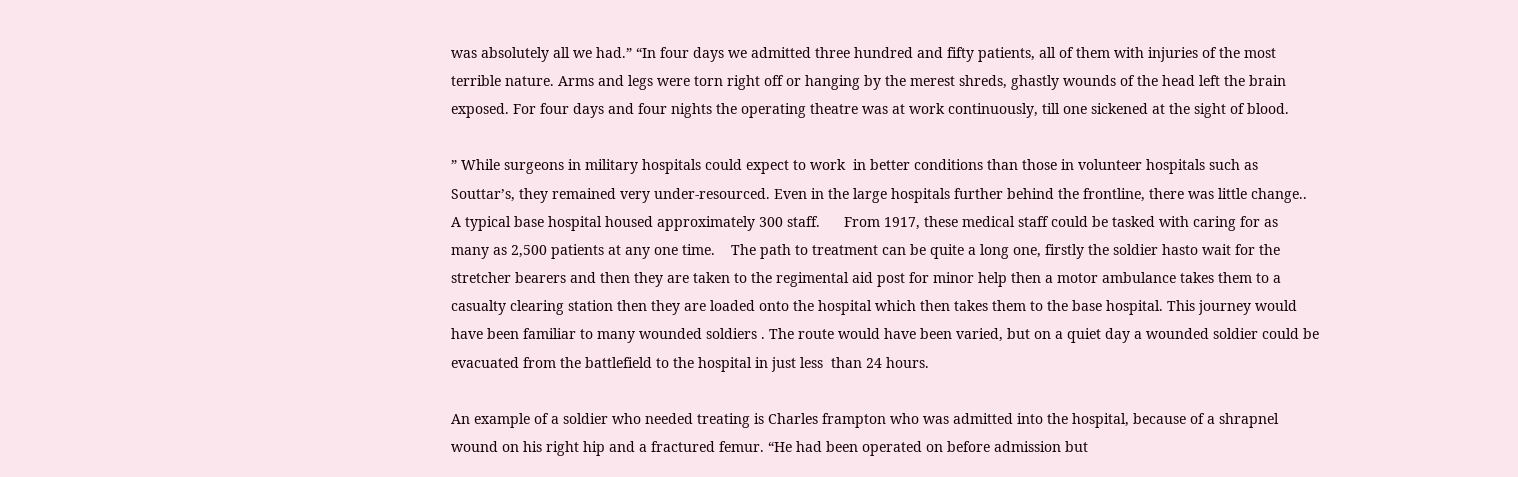was absolutely all we had.” “In four days we admitted three hundred and fifty patients, all of them with injuries of the most terrible nature. Arms and legs were torn right off or hanging by the merest shreds, ghastly wounds of the head left the brain exposed. For four days and four nights the operating theatre was at work continuously, till one sickened at the sight of blood.

” While surgeons in military hospitals could expect to work  in better conditions than those in volunteer hospitals such as Souttar’s, they remained very under-resourced. Even in the large hospitals further behind the frontline, there was little change.. A typical base hospital housed approximately 300 staff.      From 1917, these medical staff could be tasked with caring for as many as 2,500 patients at any one time.    The path to treatment can be quite a long one, firstly the soldier hasto wait for the stretcher bearers and then they are taken to the regimental aid post for minor help then a motor ambulance takes them to a casualty clearing station then they are loaded onto the hospital which then takes them to the base hospital. This journey would have been familiar to many wounded soldiers . The route would have been varied, but on a quiet day a wounded soldier could be evacuated from the battlefield to the hospital in just less  than 24 hours.

An example of a soldier who needed treating is Charles frampton who was admitted into the hospital, because of a shrapnel wound on his right hip and a fractured femur. “He had been operated on before admission but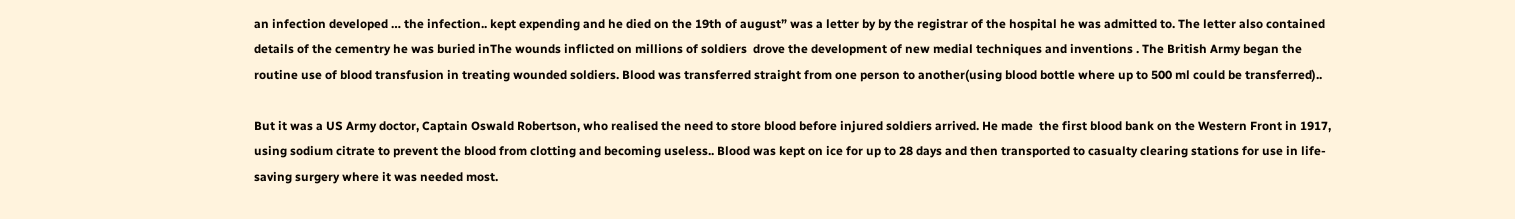an infection developed … the infection.. kept expending and he died on the 19th of august” was a letter by by the registrar of the hospital he was admitted to. The letter also contained details of the cementry he was buried inThe wounds inflicted on millions of soldiers  drove the development of new medial techniques and inventions . The British Army began the routine use of blood transfusion in treating wounded soldiers. Blood was transferred straight from one person to another(using blood bottle where up to 500 ml could be transferred)..

But it was a US Army doctor, Captain Oswald Robertson, who realised the need to store blood before injured soldiers arrived. He made  the first blood bank on the Western Front in 1917, using sodium citrate to prevent the blood from clotting and becoming useless.. Blood was kept on ice for up to 28 days and then transported to casualty clearing stations for use in life-saving surgery where it was needed most.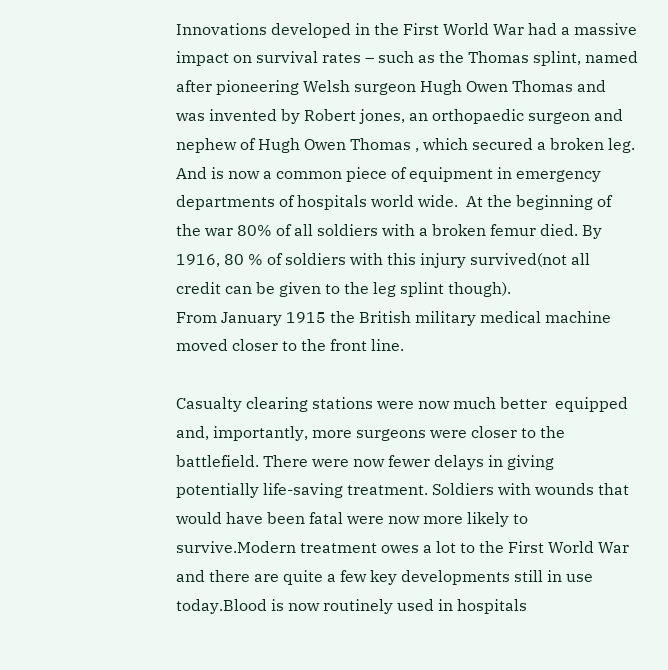Innovations developed in the First World War had a massive impact on survival rates – such as the Thomas splint, named after pioneering Welsh surgeon Hugh Owen Thomas and was invented by Robert jones, an orthopaedic surgeon and nephew of Hugh Owen Thomas , which secured a broken leg. And is now a common piece of equipment in emergency departments of hospitals world wide.  At the beginning of the war 80% of all soldiers with a broken femur died. By 1916, 80 % of soldiers with this injury survived(not all credit can be given to the leg splint though).                                                 From January 1915 the British military medical machine moved closer to the front line.

Casualty clearing stations were now much better  equipped and, importantly, more surgeons were closer to the battlefield. There were now fewer delays in giving potentially life-saving treatment. Soldiers with wounds that would have been fatal were now more likely to survive.Modern treatment owes a lot to the First World War and there are quite a few key developments still in use today.Blood is now routinely used in hospitals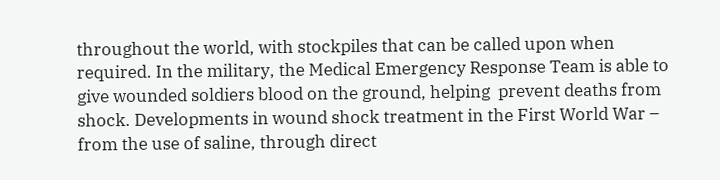throughout the world, with stockpiles that can be called upon when required. In the military, the Medical Emergency Response Team is able to give wounded soldiers blood on the ground, helping  prevent deaths from shock. Developments in wound shock treatment in the First World War – from the use of saline, through direct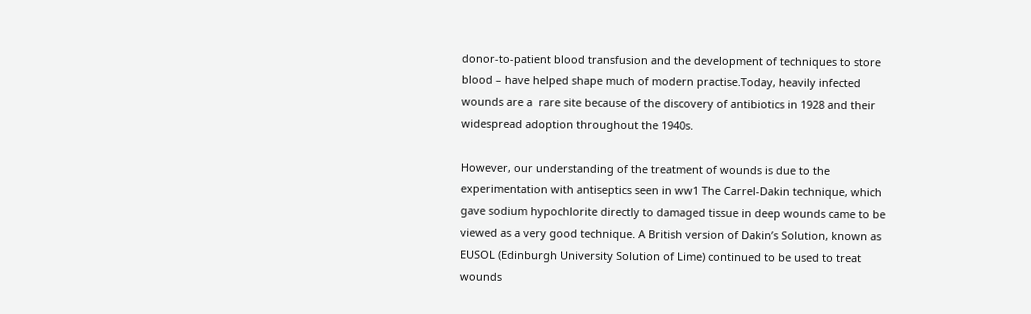donor-to-patient blood transfusion and the development of techniques to store blood – have helped shape much of modern practise.Today, heavily infected wounds are a  rare site because of the discovery of antibiotics in 1928 and their widespread adoption throughout the 1940s.

However, our understanding of the treatment of wounds is due to the experimentation with antiseptics seen in ww1 The Carrel-Dakin technique, which gave sodium hypochlorite directly to damaged tissue in deep wounds came to be viewed as a very good technique. A British version of Dakin’s Solution, known as EUSOL (Edinburgh University Solution of Lime) continued to be used to treat wounds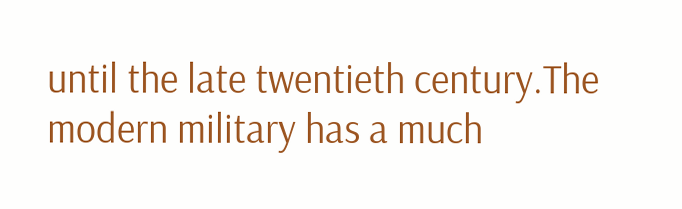until the late twentieth century.The modern military has a much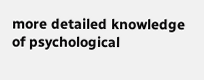more detailed knowledge of psychological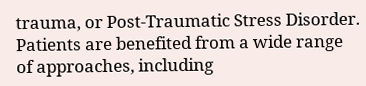trauma, or Post-Traumatic Stress Disorder. Patients are benefited from a wide range of approaches, including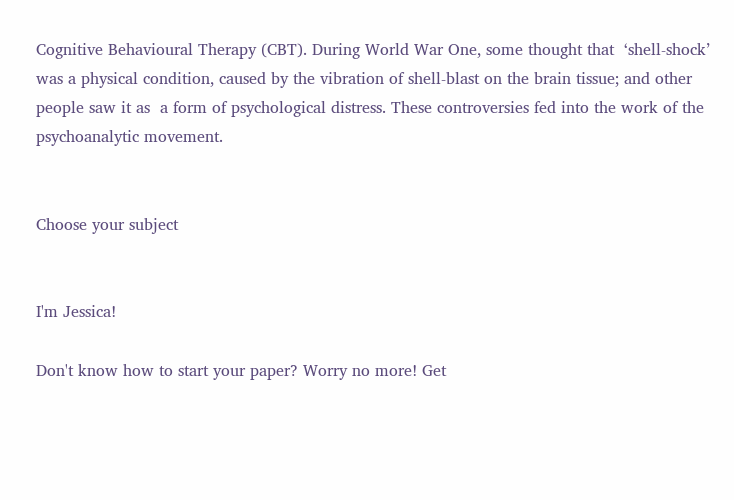Cognitive Behavioural Therapy (CBT). During World War One, some thought that  ‘shell-shock’ was a physical condition, caused by the vibration of shell-blast on the brain tissue; and other people saw it as  a form of psychological distress. These controversies fed into the work of the psychoanalytic movement.


Choose your subject


I'm Jessica!

Don't know how to start your paper? Worry no more! Get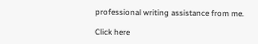professional writing assistance from me.

Click here